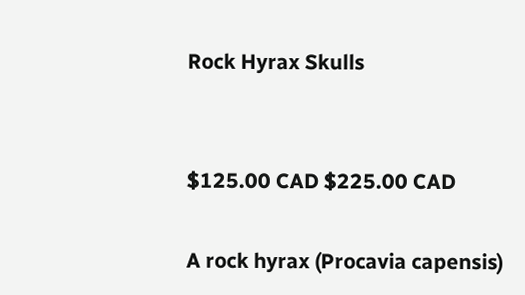Rock Hyrax Skulls


$125.00 CAD $225.00 CAD

A rock hyrax (Procavia capensis)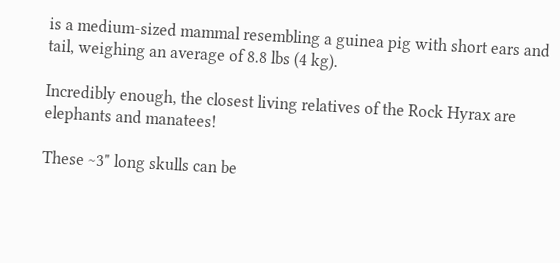is a medium-sized mammal resembling a guinea pig with short ears and tail, weighing an average of 8.8 lbs (4 kg).

Incredibly enough, the closest living relatives of the Rock Hyrax are elephants and manatees!

These ~3" long skulls can be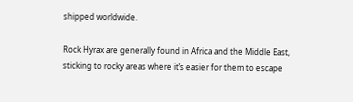shipped worldwide.

Rock Hyrax are generally found in Africa and the Middle East, sticking to rocky areas where it’s easier for them to escape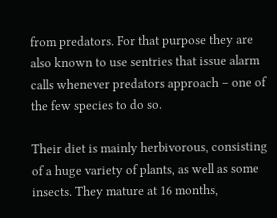from predators. For that purpose they are also known to use sentries that issue alarm calls whenever predators approach – one of the few species to do so.

Their diet is mainly herbivorous, consisting of a huge variety of plants, as well as some insects. They mature at 16 months,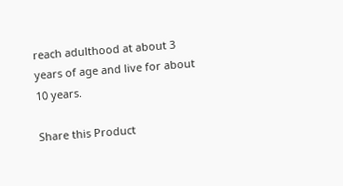reach adulthood at about 3 years of age and live for about 10 years.

Share this Product